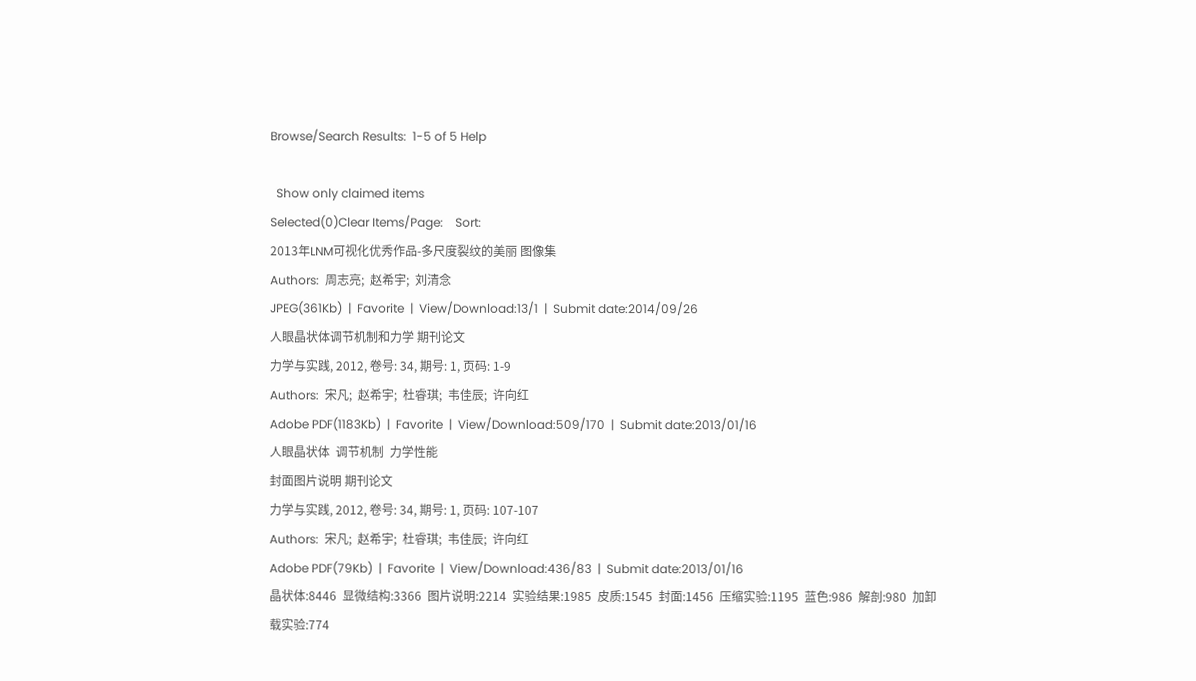Browse/Search Results:  1-5 of 5 Help

  Show only claimed items
Selected(0)Clear Items/Page:    Sort:
2013年LNM可视化优秀作品-多尺度裂纹的美丽 图像集
Authors:  周志亮;  赵希宇;  刘清念
JPEG(361Kb)  |  Favorite  |  View/Download:13/1  |  Submit date:2014/09/26
人眼晶状体调节机制和力学 期刊论文
力学与实践, 2012, 卷号: 34, 期号: 1, 页码: 1-9
Authors:  宋凡;  赵希宇;  杜睿琪;  韦佳辰;  许向红
Adobe PDF(1183Kb)  |  Favorite  |  View/Download:509/170  |  Submit date:2013/01/16
人眼晶状体  调节机制  力学性能
封面图片说明 期刊论文
力学与实践, 2012, 卷号: 34, 期号: 1, 页码: 107-107
Authors:  宋凡;  赵希宇;  杜睿琪;  韦佳辰;  许向红
Adobe PDF(79Kb)  |  Favorite  |  View/Download:436/83  |  Submit date:2013/01/16
晶状体:8446  显微结构:3366  图片说明:2214  实验结果:1985  皮质:1545  封面:1456  压缩实验:1195  蓝色:986  解剖:980  加卸载实验:774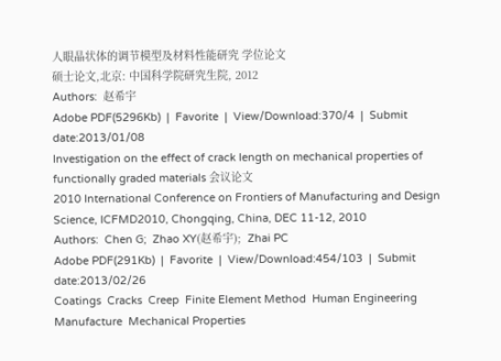人眼晶状体的调节模型及材料性能研究 学位论文
硕士论文,北京: 中国科学院研究生院, 2012
Authors:  赵希宇
Adobe PDF(5296Kb)  |  Favorite  |  View/Download:370/4  |  Submit date:2013/01/08
Investigation on the effect of crack length on mechanical properties of functionally graded materials 会议论文
2010 International Conference on Frontiers of Manufacturing and Design Science, ICFMD2010, Chongqing, China, DEC 11-12, 2010
Authors:  Chen G;  Zhao XY(赵希宇);  Zhai PC
Adobe PDF(291Kb)  |  Favorite  |  View/Download:454/103  |  Submit date:2013/02/26
Coatings  Cracks  Creep  Finite Element Method  Human Engineering  Manufacture  Mechanical Properties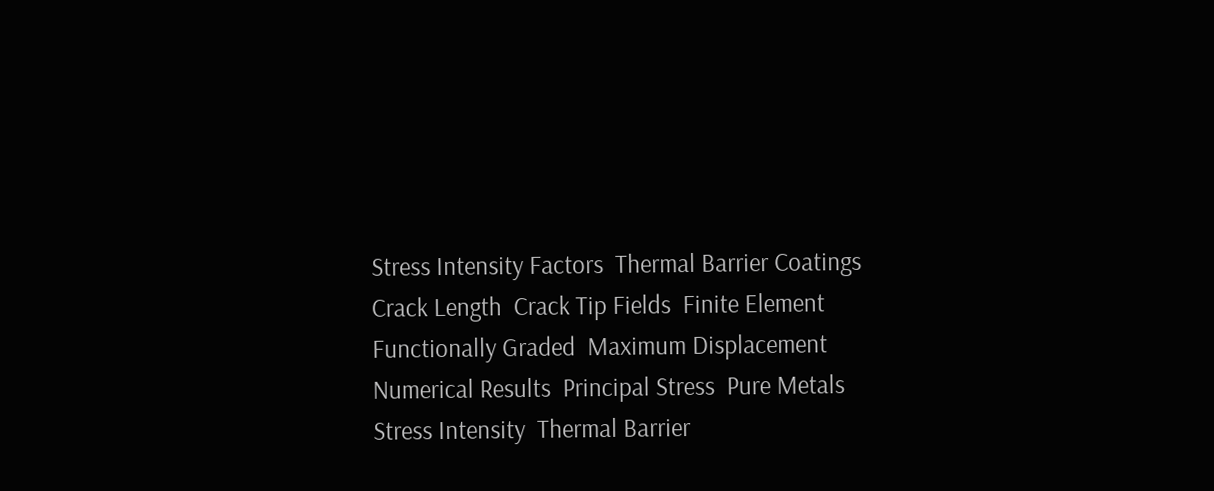Stress Intensity Factors  Thermal Barrier Coatings  Crack Length  Crack Tip Fields  Finite Element  Functionally Graded  Maximum Displacement  Numerical Results  Principal Stress  Pure Metals  Stress Intensity  Thermal Barrier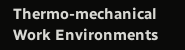Thermo-mechanical  Work Environments